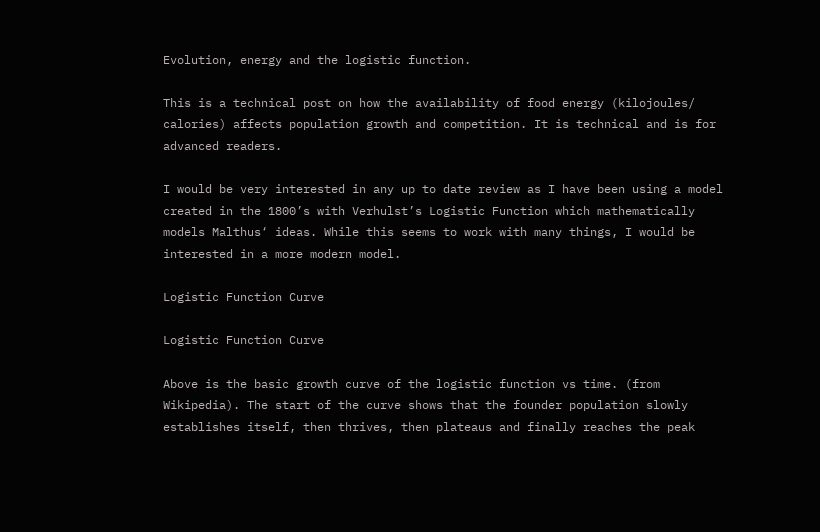Evolution, energy and the logistic function.

This is a technical post on how the availability of food energy (kilojoules/ calories) affects population growth and competition. It is technical and is for advanced readers.

I would be very interested in any up to date review as I have been using a model created in the 1800’s with Verhulst’s Logistic Function which mathematically models Malthus‘ ideas. While this seems to work with many things, I would be interested in a more modern model.

Logistic Function Curve

Logistic Function Curve

Above is the basic growth curve of the logistic function vs time. (from Wikipedia). The start of the curve shows that the founder population slowly establishes itself, then thrives, then plateaus and finally reaches the peak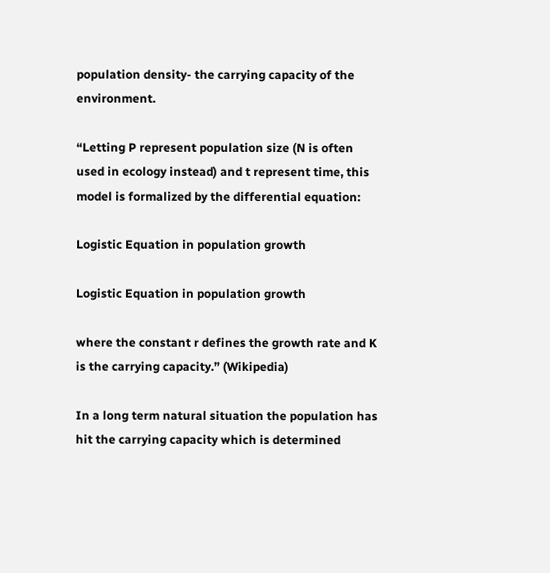population density- the carrying capacity of the environment.

“Letting P represent population size (N is often used in ecology instead) and t represent time, this model is formalized by the differential equation:

Logistic Equation in population growth

Logistic Equation in population growth

where the constant r defines the growth rate and K is the carrying capacity.” (Wikipedia)

In a long term natural situation the population has hit the carrying capacity which is determined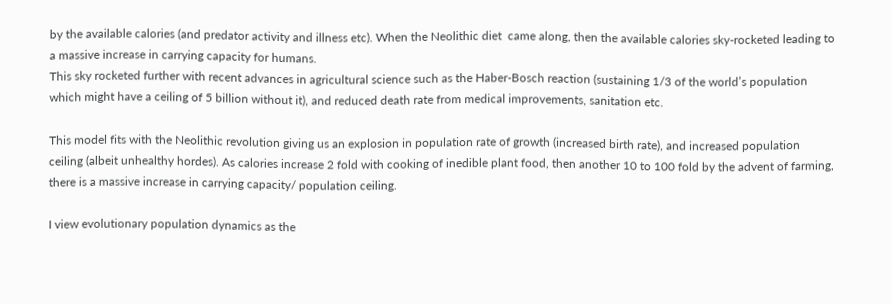by the available calories (and predator activity and illness etc). When the Neolithic diet  came along, then the available calories sky-rocketed leading to a massive increase in carrying capacity for humans.
This sky rocketed further with recent advances in agricultural science such as the Haber-Bosch reaction (sustaining 1/3 of the world’s population which might have a ceiling of 5 billion without it), and reduced death rate from medical improvements, sanitation etc.

This model fits with the Neolithic revolution giving us an explosion in population rate of growth (increased birth rate), and increased population ceiling (albeit unhealthy hordes). As calories increase 2 fold with cooking of inedible plant food, then another 10 to 100 fold by the advent of farming, there is a massive increase in carrying capacity/ population ceiling.

I view evolutionary population dynamics as the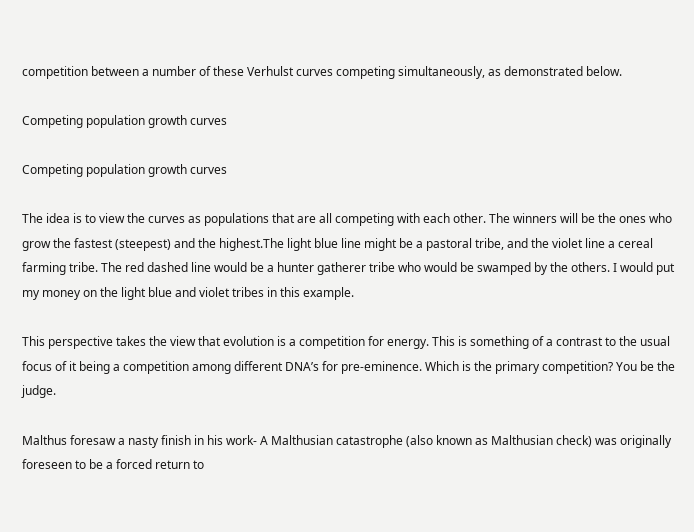competition between a number of these Verhulst curves competing simultaneously, as demonstrated below.

Competing population growth curves

Competing population growth curves

The idea is to view the curves as populations that are all competing with each other. The winners will be the ones who grow the fastest (steepest) and the highest.The light blue line might be a pastoral tribe, and the violet line a cereal farming tribe. The red dashed line would be a hunter gatherer tribe who would be swamped by the others. I would put my money on the light blue and violet tribes in this example.

This perspective takes the view that evolution is a competition for energy. This is something of a contrast to the usual focus of it being a competition among different DNA’s for pre-eminence. Which is the primary competition? You be the judge.

Malthus foresaw a nasty finish in his work- A Malthusian catastrophe (also known as Malthusian check) was originally foreseen to be a forced return to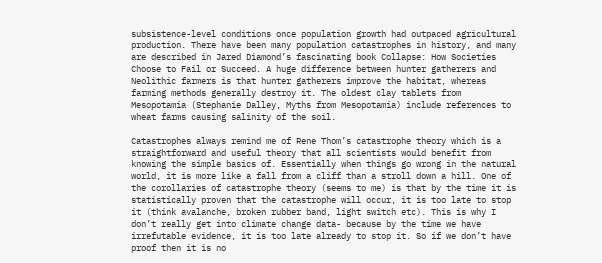subsistence-level conditions once population growth had outpaced agricultural production. There have been many population catastrophes in history, and many are described in Jared Diamond’s fascinating book Collapse: How Societies Choose to Fail or Succeed. A huge difference between hunter gatherers and Neolithic farmers is that hunter gatherers improve the habitat, whereas farming methods generally destroy it. The oldest clay tablets from Mesopotamia (Stephanie Dalley, Myths from Mesopotamia) include references to wheat farms causing salinity of the soil.

Catastrophes always remind me of Rene Thom’s catastrophe theory which is a straightforward and useful theory that all scientists would benefit from knowing the simple basics of. Essentially when things go wrong in the natural world, it is more like a fall from a cliff than a stroll down a hill. One of the corollaries of catastrophe theory (seems to me) is that by the time it is statistically proven that the catastrophe will occur, it is too late to stop it (think avalanche, broken rubber band, light switch etc). This is why I don’t really get into climate change data- because by the time we have irrefutable evidence, it is too late already to stop it. So if we don’t have proof then it is no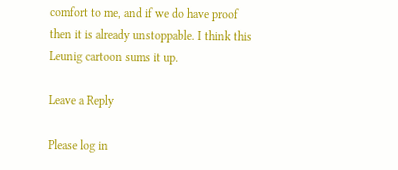comfort to me, and if we do have proof then it is already unstoppable. I think this Leunig cartoon sums it up.

Leave a Reply

Please log in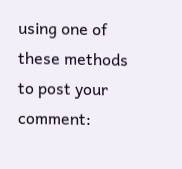using one of these methods to post your comment: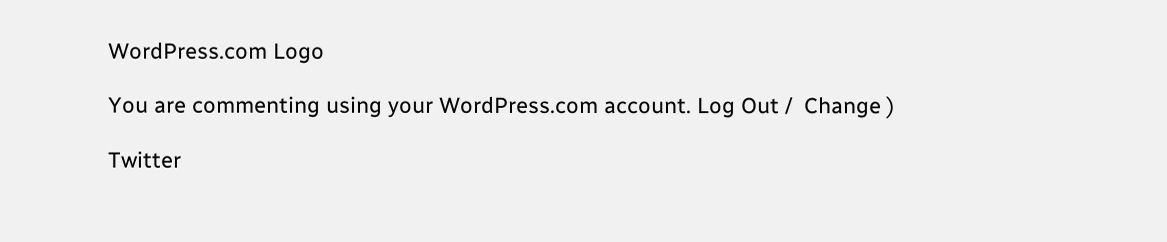WordPress.com Logo

You are commenting using your WordPress.com account. Log Out /  Change )

Twitter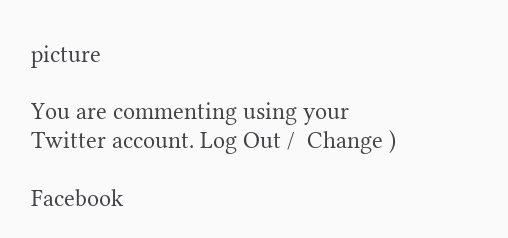picture

You are commenting using your Twitter account. Log Out /  Change )

Facebook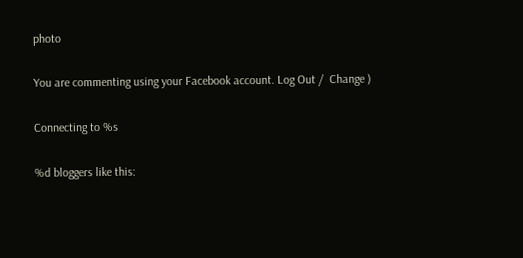photo

You are commenting using your Facebook account. Log Out /  Change )

Connecting to %s

%d bloggers like this: